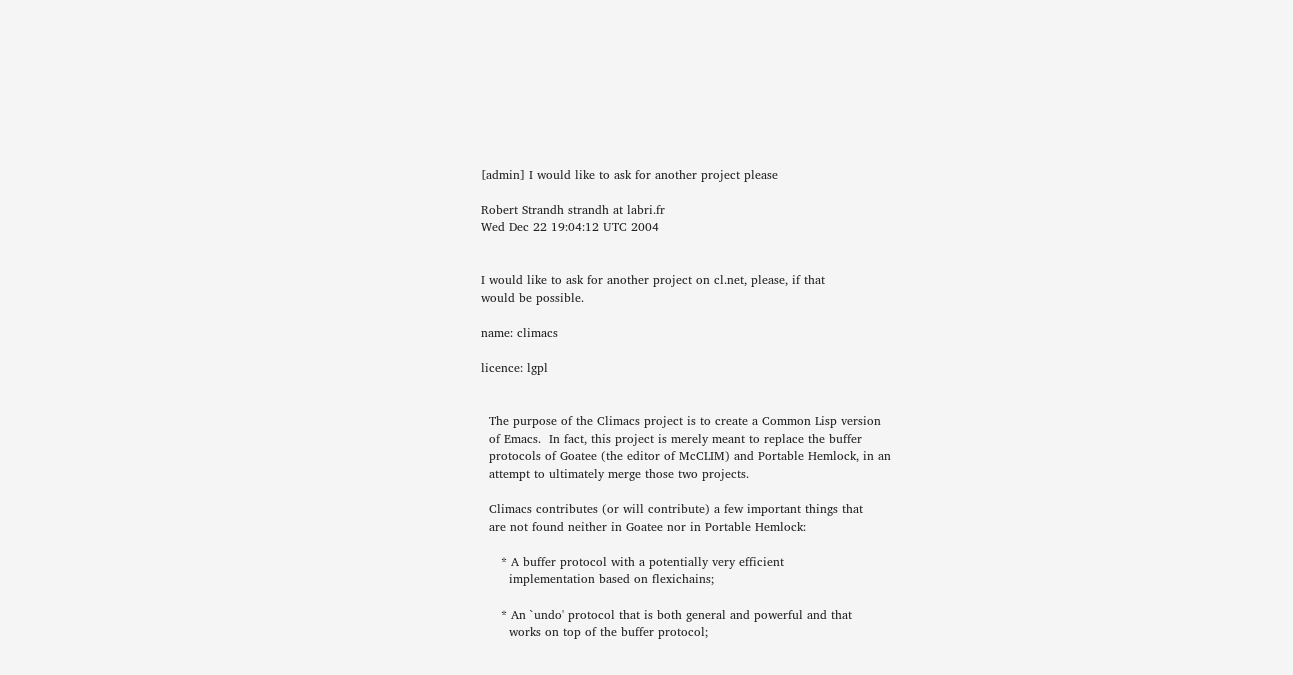[admin] I would like to ask for another project please

Robert Strandh strandh at labri.fr
Wed Dec 22 19:04:12 UTC 2004


I would like to ask for another project on cl.net, please, if that
would be possible.

name: climacs

licence: lgpl


  The purpose of the Climacs project is to create a Common Lisp version
  of Emacs.  In fact, this project is merely meant to replace the buffer
  protocols of Goatee (the editor of McCLIM) and Portable Hemlock, in an
  attempt to ultimately merge those two projects.

  Climacs contributes (or will contribute) a few important things that
  are not found neither in Goatee nor in Portable Hemlock:

     * A buffer protocol with a potentially very efficient
       implementation based on flexichains;

     * An `undo' protocol that is both general and powerful and that
       works on top of the buffer protocol;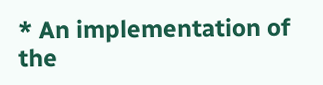* An implementation of the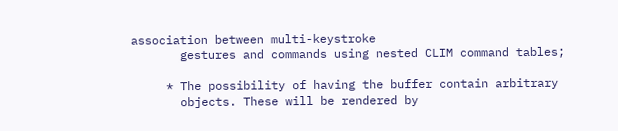association between multi-keystroke
       gestures and commands using nested CLIM command tables;

     * The possibility of having the buffer contain arbitrary
       objects. These will be rendered by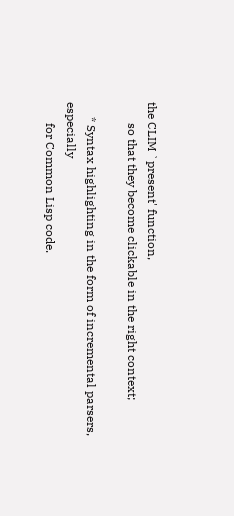the CLIM `present' function,
       so that they become clickable in the right context;

     * Syntax highlighting in the form of incremental parsers, especially
       for Common Lisp code.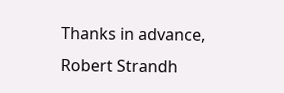Thanks in advance,
Robert Strandh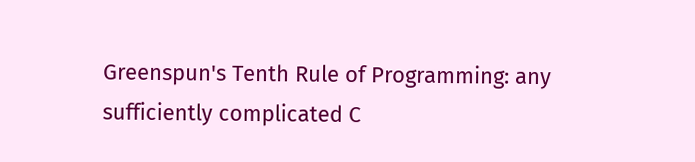Greenspun's Tenth Rule of Programming: any sufficiently complicated C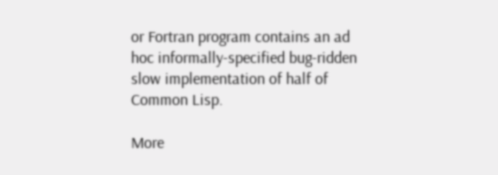or Fortran program contains an ad hoc informally-specified bug-ridden
slow implementation of half of Common Lisp.

More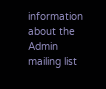information about the Admin mailing list